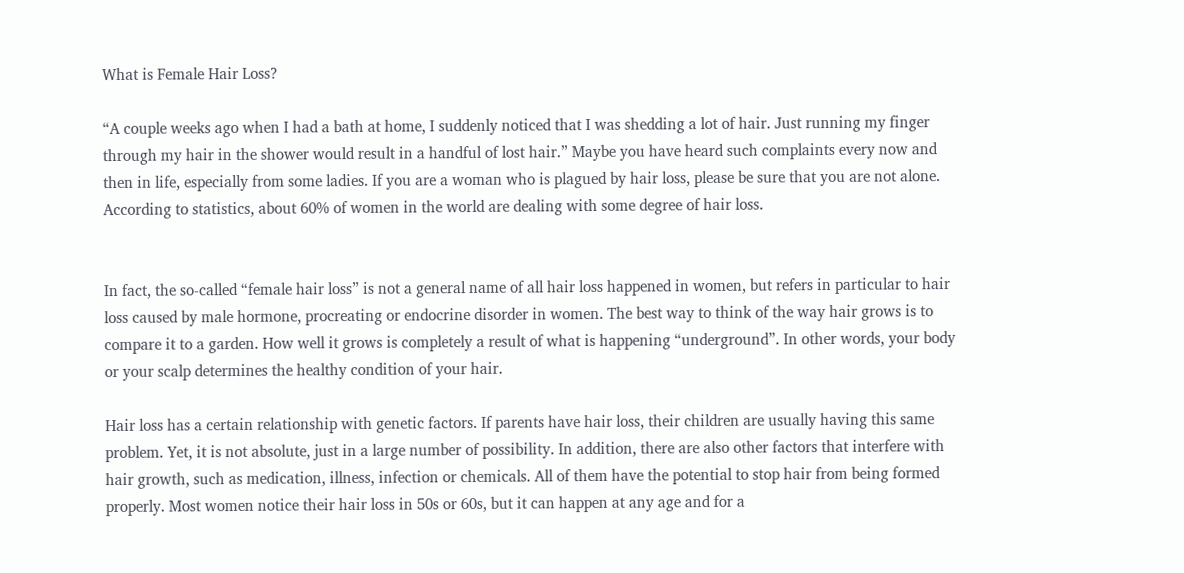What is Female Hair Loss?

“A couple weeks ago when I had a bath at home, I suddenly noticed that I was shedding a lot of hair. Just running my finger through my hair in the shower would result in a handful of lost hair.” Maybe you have heard such complaints every now and then in life, especially from some ladies. If you are a woman who is plagued by hair loss, please be sure that you are not alone. According to statistics, about 60% of women in the world are dealing with some degree of hair loss.


In fact, the so-called “female hair loss” is not a general name of all hair loss happened in women, but refers in particular to hair loss caused by male hormone, procreating or endocrine disorder in women. The best way to think of the way hair grows is to compare it to a garden. How well it grows is completely a result of what is happening “underground”. In other words, your body or your scalp determines the healthy condition of your hair.

Hair loss has a certain relationship with genetic factors. If parents have hair loss, their children are usually having this same problem. Yet, it is not absolute, just in a large number of possibility. In addition, there are also other factors that interfere with hair growth, such as medication, illness, infection or chemicals. All of them have the potential to stop hair from being formed properly. Most women notice their hair loss in 50s or 60s, but it can happen at any age and for a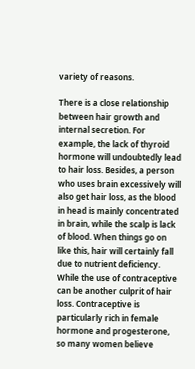variety of reasons.

There is a close relationship between hair growth and internal secretion. For example, the lack of thyroid hormone will undoubtedly lead to hair loss. Besides, a person who uses brain excessively will also get hair loss, as the blood in head is mainly concentrated in brain, while the scalp is lack of blood. When things go on like this, hair will certainly fall due to nutrient deficiency. While the use of contraceptive can be another culprit of hair loss. Contraceptive is particularly rich in female hormone and progesterone, so many women believe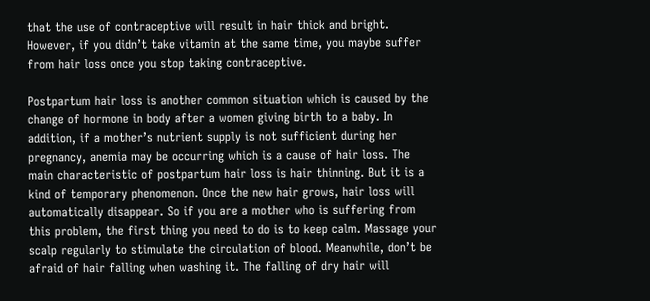that the use of contraceptive will result in hair thick and bright. However, if you didn’t take vitamin at the same time, you maybe suffer from hair loss once you stop taking contraceptive.

Postpartum hair loss is another common situation which is caused by the change of hormone in body after a women giving birth to a baby. In addition, if a mother’s nutrient supply is not sufficient during her pregnancy, anemia may be occurring which is a cause of hair loss. The main characteristic of postpartum hair loss is hair thinning. But it is a kind of temporary phenomenon. Once the new hair grows, hair loss will automatically disappear. So if you are a mother who is suffering from this problem, the first thing you need to do is to keep calm. Massage your scalp regularly to stimulate the circulation of blood. Meanwhile, don’t be afraid of hair falling when washing it. The falling of dry hair will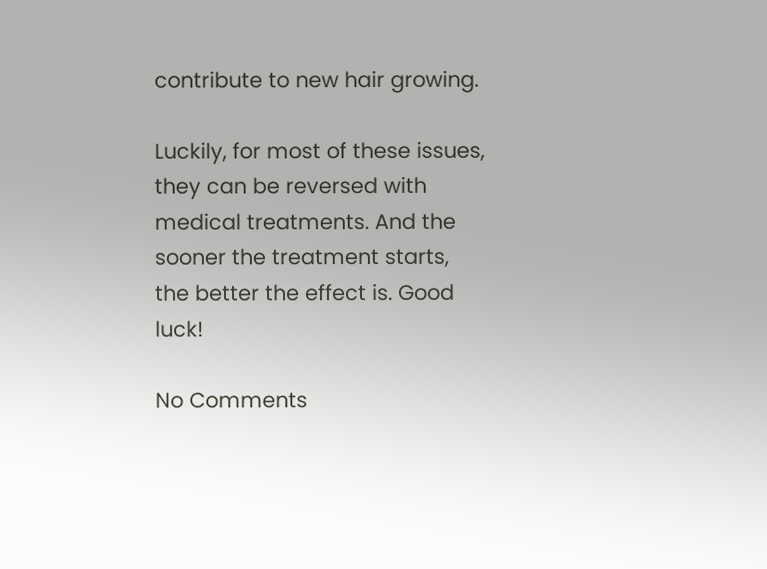contribute to new hair growing.

Luckily, for most of these issues, they can be reversed with medical treatments. And the sooner the treatment starts, the better the effect is. Good luck!

No Comments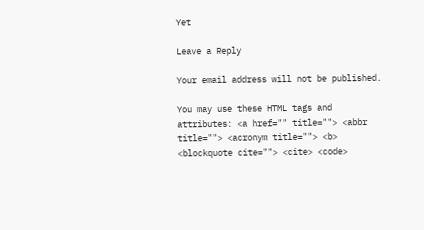Yet

Leave a Reply

Your email address will not be published.

You may use these HTML tags and attributes: <a href="" title=""> <abbr title=""> <acronym title=""> <b> <blockquote cite=""> <cite> <code>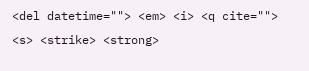<del datetime=""> <em> <i> <q cite=""> <s> <strike> <strong>